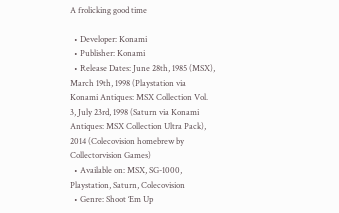A frolicking good time

  • Developer: Konami
  • Publisher: Konami
  • Release Dates: June 28th, 1985 (MSX), March 19th, 1998 (Playstation via Konami Antiques: MSX Collection Vol. 3, July 23rd, 1998 (Saturn via Konami Antiques: MSX Collection Ultra Pack), 2014 (Colecovision homebrew by Collectorvision Games)
  • Available on: MSX, SG-1000, Playstation, Saturn, Colecovision
  • Genre: Shoot ‘Em Up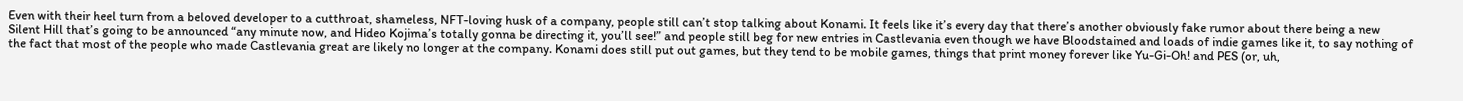Even with their heel turn from a beloved developer to a cutthroat, shameless, NFT-loving husk of a company, people still can’t stop talking about Konami. It feels like it’s every day that there’s another obviously fake rumor about there being a new Silent Hill that’s going to be announced “any minute now, and Hideo Kojima’s totally gonna be directing it, you’ll see!” and people still beg for new entries in Castlevania even though we have Bloodstained and loads of indie games like it, to say nothing of the fact that most of the people who made Castlevania great are likely no longer at the company. Konami does still put out games, but they tend to be mobile games, things that print money forever like Yu-Gi-Oh! and PES (or, uh,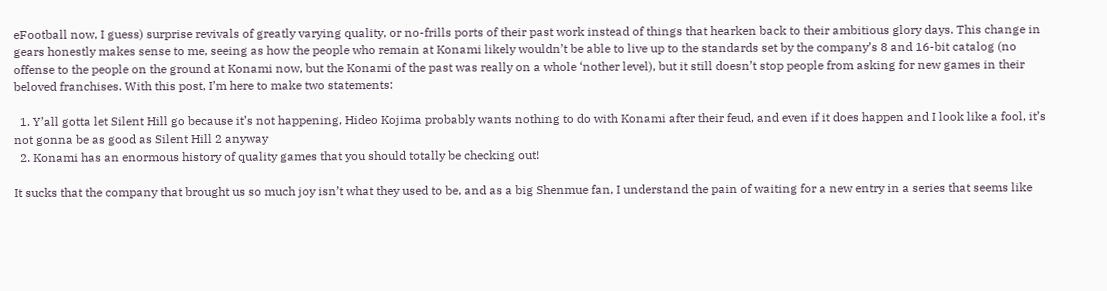eFootball now, I guess) surprise revivals of greatly varying quality, or no-frills ports of their past work instead of things that hearken back to their ambitious glory days. This change in gears honestly makes sense to me, seeing as how the people who remain at Konami likely wouldn’t be able to live up to the standards set by the company’s 8 and 16-bit catalog (no offense to the people on the ground at Konami now, but the Konami of the past was really on a whole ‘nother level), but it still doesn’t stop people from asking for new games in their beloved franchises. With this post, I’m here to make two statements:

  1. Y’all gotta let Silent Hill go because it’s not happening, Hideo Kojima probably wants nothing to do with Konami after their feud, and even if it does happen and I look like a fool, it’s not gonna be as good as Silent Hill 2 anyway
  2. Konami has an enormous history of quality games that you should totally be checking out!

It sucks that the company that brought us so much joy isn’t what they used to be, and as a big Shenmue fan, I understand the pain of waiting for a new entry in a series that seems like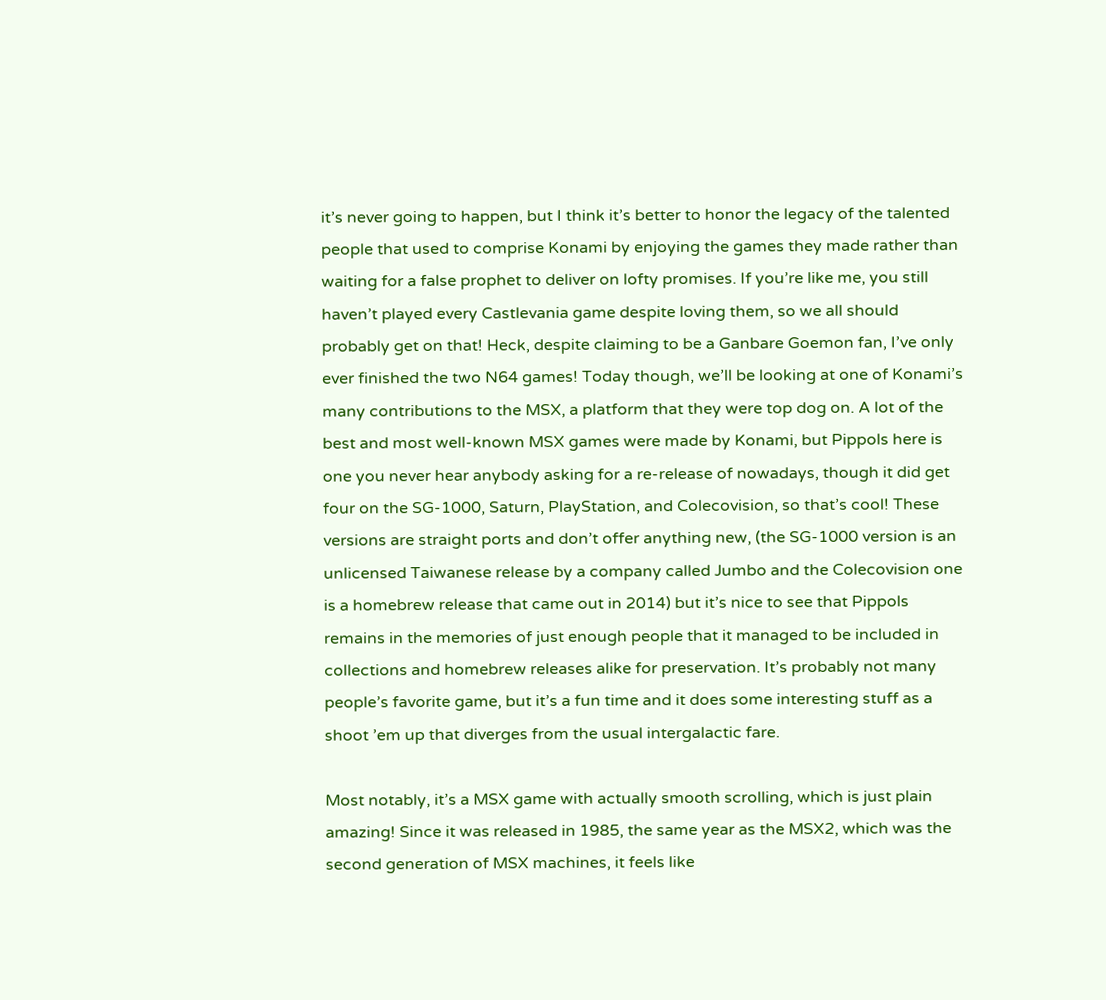it’s never going to happen, but I think it’s better to honor the legacy of the talented people that used to comprise Konami by enjoying the games they made rather than waiting for a false prophet to deliver on lofty promises. If you’re like me, you still haven’t played every Castlevania game despite loving them, so we all should probably get on that! Heck, despite claiming to be a Ganbare Goemon fan, I’ve only ever finished the two N64 games! Today though, we’ll be looking at one of Konami’s many contributions to the MSX, a platform that they were top dog on. A lot of the best and most well-known MSX games were made by Konami, but Pippols here is one you never hear anybody asking for a re-release of nowadays, though it did get four on the SG-1000, Saturn, PlayStation, and Colecovision, so that’s cool! These versions are straight ports and don’t offer anything new, (the SG-1000 version is an unlicensed Taiwanese release by a company called Jumbo and the Colecovision one is a homebrew release that came out in 2014) but it’s nice to see that Pippols remains in the memories of just enough people that it managed to be included in collections and homebrew releases alike for preservation. It’s probably not many people’s favorite game, but it’s a fun time and it does some interesting stuff as a shoot ’em up that diverges from the usual intergalactic fare.

Most notably, it’s a MSX game with actually smooth scrolling, which is just plain amazing! Since it was released in 1985, the same year as the MSX2, which was the second generation of MSX machines, it feels like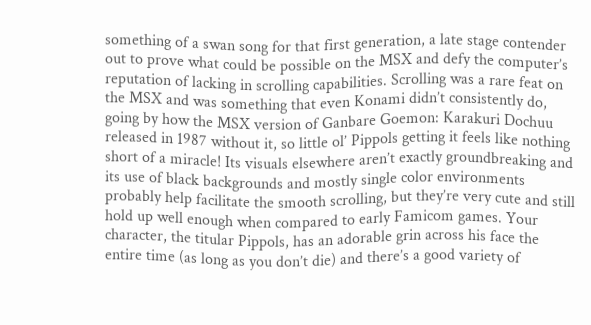something of a swan song for that first generation, a late stage contender out to prove what could be possible on the MSX and defy the computer’s reputation of lacking in scrolling capabilities. Scrolling was a rare feat on the MSX and was something that even Konami didn’t consistently do, going by how the MSX version of Ganbare Goemon: Karakuri Dochuu released in 1987 without it, so little ol’ Pippols getting it feels like nothing short of a miracle! Its visuals elsewhere aren’t exactly groundbreaking and its use of black backgrounds and mostly single color environments probably help facilitate the smooth scrolling, but they’re very cute and still hold up well enough when compared to early Famicom games. Your character, the titular Pippols, has an adorable grin across his face the entire time (as long as you don’t die) and there’s a good variety of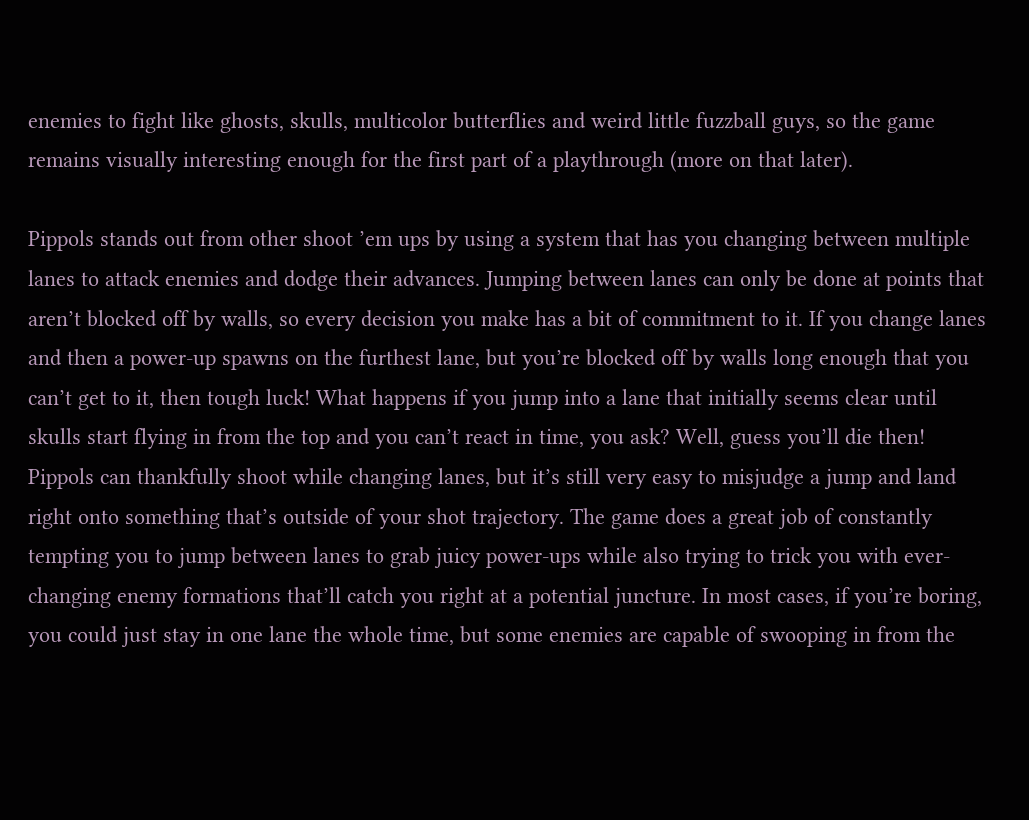enemies to fight like ghosts, skulls, multicolor butterflies and weird little fuzzball guys, so the game remains visually interesting enough for the first part of a playthrough (more on that later).

Pippols stands out from other shoot ’em ups by using a system that has you changing between multiple lanes to attack enemies and dodge their advances. Jumping between lanes can only be done at points that aren’t blocked off by walls, so every decision you make has a bit of commitment to it. If you change lanes and then a power-up spawns on the furthest lane, but you’re blocked off by walls long enough that you can’t get to it, then tough luck! What happens if you jump into a lane that initially seems clear until skulls start flying in from the top and you can’t react in time, you ask? Well, guess you’ll die then! Pippols can thankfully shoot while changing lanes, but it’s still very easy to misjudge a jump and land right onto something that’s outside of your shot trajectory. The game does a great job of constantly tempting you to jump between lanes to grab juicy power-ups while also trying to trick you with ever-changing enemy formations that’ll catch you right at a potential juncture. In most cases, if you’re boring, you could just stay in one lane the whole time, but some enemies are capable of swooping in from the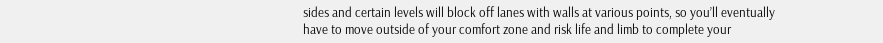sides and certain levels will block off lanes with walls at various points, so you’ll eventually have to move outside of your comfort zone and risk life and limb to complete your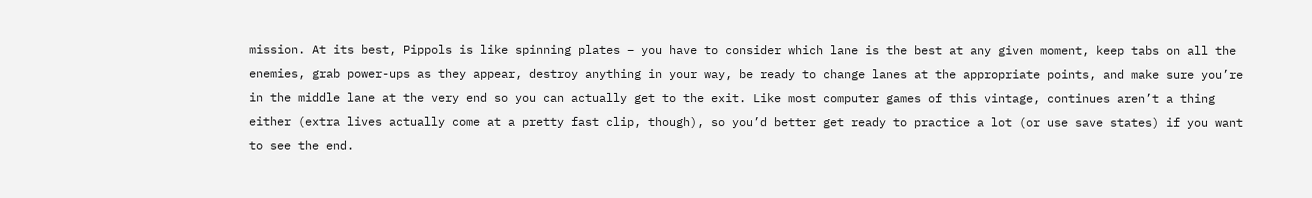mission. At its best, Pippols is like spinning plates – you have to consider which lane is the best at any given moment, keep tabs on all the enemies, grab power-ups as they appear, destroy anything in your way, be ready to change lanes at the appropriate points, and make sure you’re in the middle lane at the very end so you can actually get to the exit. Like most computer games of this vintage, continues aren’t a thing either (extra lives actually come at a pretty fast clip, though), so you’d better get ready to practice a lot (or use save states) if you want to see the end.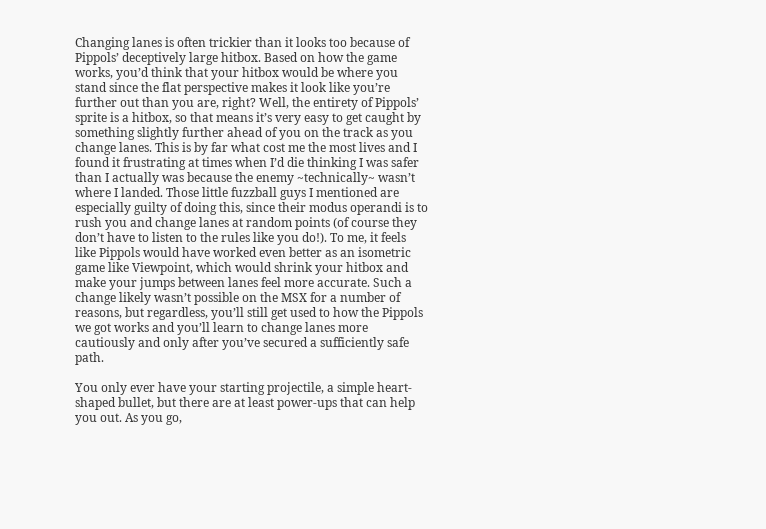Changing lanes is often trickier than it looks too because of Pippols’ deceptively large hitbox. Based on how the game works, you’d think that your hitbox would be where you stand since the flat perspective makes it look like you’re further out than you are, right? Well, the entirety of Pippols’ sprite is a hitbox, so that means it’s very easy to get caught by something slightly further ahead of you on the track as you change lanes. This is by far what cost me the most lives and I found it frustrating at times when I’d die thinking I was safer than I actually was because the enemy ~technically~ wasn’t where I landed. Those little fuzzball guys I mentioned are especially guilty of doing this, since their modus operandi is to rush you and change lanes at random points (of course they don’t have to listen to the rules like you do!). To me, it feels like Pippols would have worked even better as an isometric game like Viewpoint, which would shrink your hitbox and make your jumps between lanes feel more accurate. Such a change likely wasn’t possible on the MSX for a number of reasons, but regardless, you’ll still get used to how the Pippols we got works and you’ll learn to change lanes more cautiously and only after you’ve secured a sufficiently safe path.

You only ever have your starting projectile, a simple heart-shaped bullet, but there are at least power-ups that can help you out. As you go,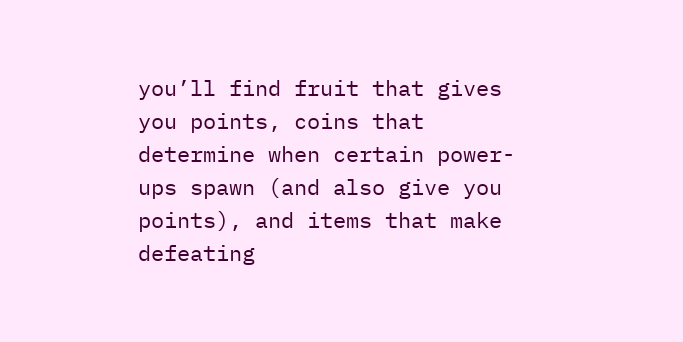you’ll find fruit that gives you points, coins that determine when certain power-ups spawn (and also give you points), and items that make defeating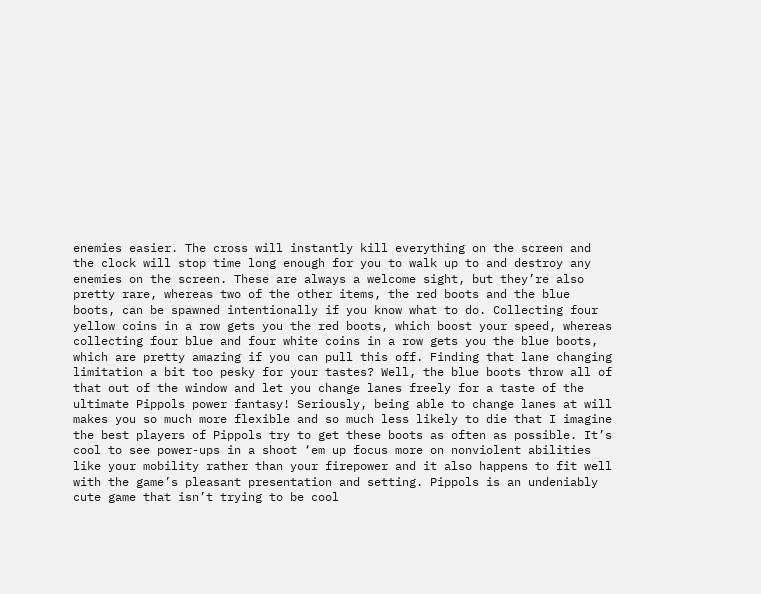enemies easier. The cross will instantly kill everything on the screen and the clock will stop time long enough for you to walk up to and destroy any enemies on the screen. These are always a welcome sight, but they’re also pretty rare, whereas two of the other items, the red boots and the blue boots, can be spawned intentionally if you know what to do. Collecting four yellow coins in a row gets you the red boots, which boost your speed, whereas collecting four blue and four white coins in a row gets you the blue boots, which are pretty amazing if you can pull this off. Finding that lane changing limitation a bit too pesky for your tastes? Well, the blue boots throw all of that out of the window and let you change lanes freely for a taste of the ultimate Pippols power fantasy! Seriously, being able to change lanes at will makes you so much more flexible and so much less likely to die that I imagine the best players of Pippols try to get these boots as often as possible. It’s cool to see power-ups in a shoot ‘em up focus more on nonviolent abilities like your mobility rather than your firepower and it also happens to fit well with the game’s pleasant presentation and setting. Pippols is an undeniably cute game that isn’t trying to be cool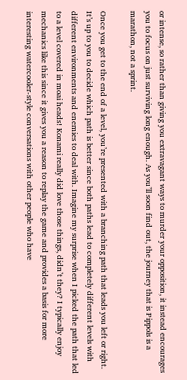or intense, so rather than giving you extravagant ways to murder your opposition, it instead encourages you to focus on just surviving long enough. As you’ll soon find out, the journey that is Pippols is a marathon, not a sprint.

Once you get to the end of a level, you’re presented with a branching path that leads you left or right. It’s up to you to decide which path is better since both paths lead to completely different levels with different environments and enemies to deal with. Imagine my surprise when I picked the path that led to a level covered in moai heads! Konami really did love those things, didn’t they? I typically enjoy mechanics like this since it gives you a reason to replay the game and provides a basis for more interesting watercooler-style conversations with other people who have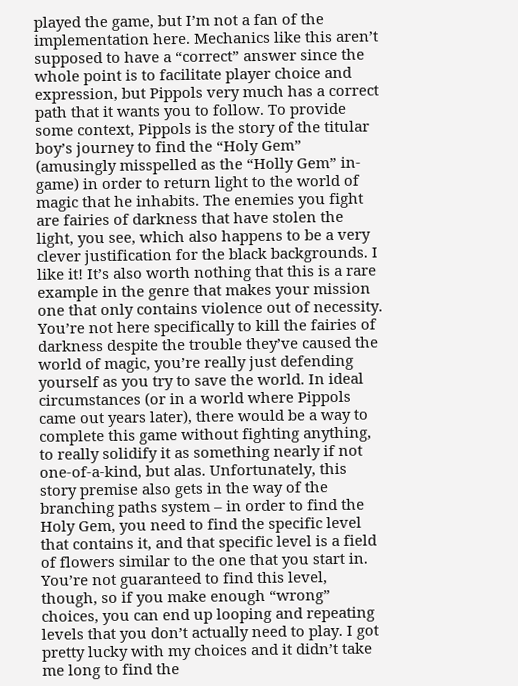played the game, but I’m not a fan of the implementation here. Mechanics like this aren’t supposed to have a “correct” answer since the whole point is to facilitate player choice and expression, but Pippols very much has a correct path that it wants you to follow. To provide some context, Pippols is the story of the titular boy’s journey to find the “Holy Gem” (amusingly misspelled as the “Holly Gem” in-game) in order to return light to the world of magic that he inhabits. The enemies you fight are fairies of darkness that have stolen the light, you see, which also happens to be a very clever justification for the black backgrounds. I like it! It’s also worth nothing that this is a rare example in the genre that makes your mission one that only contains violence out of necessity. You’re not here specifically to kill the fairies of darkness despite the trouble they’ve caused the world of magic, you’re really just defending yourself as you try to save the world. In ideal circumstances (or in a world where Pippols came out years later), there would be a way to complete this game without fighting anything, to really solidify it as something nearly if not one-of-a-kind, but alas. Unfortunately, this story premise also gets in the way of the branching paths system – in order to find the Holy Gem, you need to find the specific level that contains it, and that specific level is a field of flowers similar to the one that you start in. You’re not guaranteed to find this level, though, so if you make enough “wrong” choices, you can end up looping and repeating levels that you don’t actually need to play. I got pretty lucky with my choices and it didn’t take me long to find the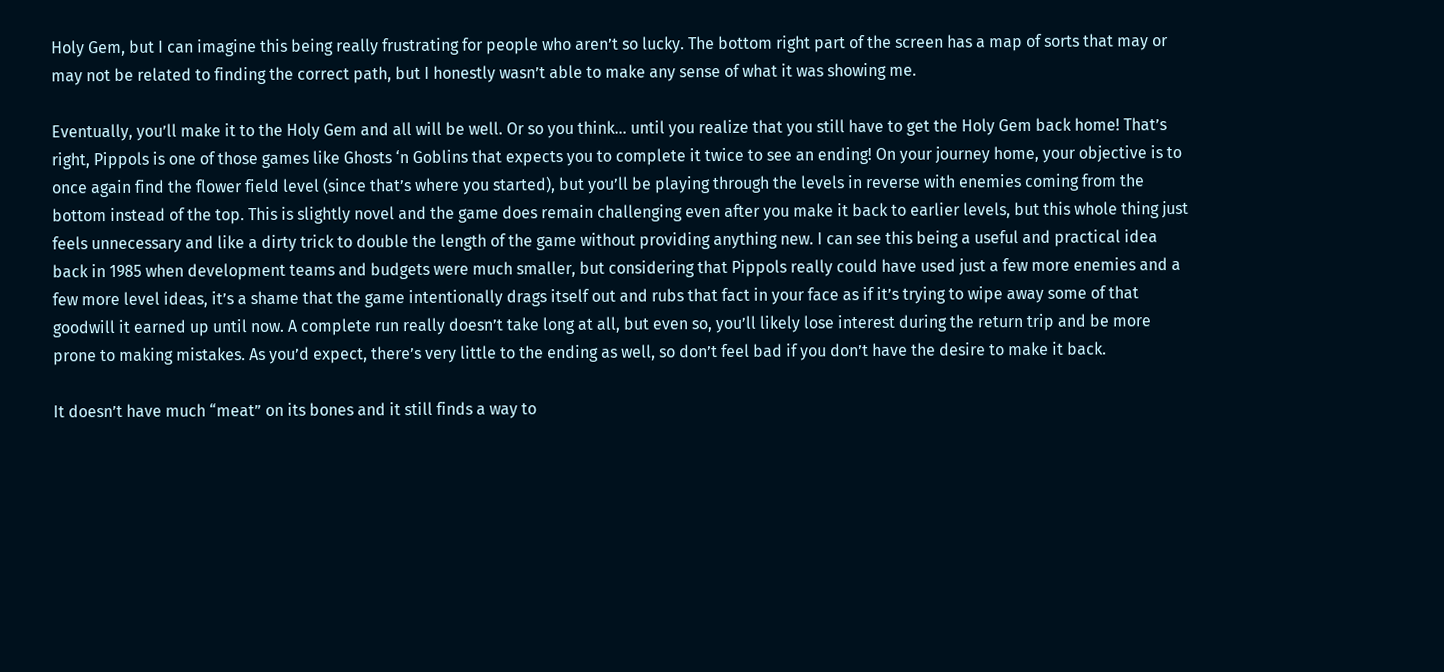Holy Gem, but I can imagine this being really frustrating for people who aren’t so lucky. The bottom right part of the screen has a map of sorts that may or may not be related to finding the correct path, but I honestly wasn’t able to make any sense of what it was showing me.

Eventually, you’ll make it to the Holy Gem and all will be well. Or so you think… until you realize that you still have to get the Holy Gem back home! That’s right, Pippols is one of those games like Ghosts ‘n Goblins that expects you to complete it twice to see an ending! On your journey home, your objective is to once again find the flower field level (since that’s where you started), but you’ll be playing through the levels in reverse with enemies coming from the bottom instead of the top. This is slightly novel and the game does remain challenging even after you make it back to earlier levels, but this whole thing just feels unnecessary and like a dirty trick to double the length of the game without providing anything new. I can see this being a useful and practical idea back in 1985 when development teams and budgets were much smaller, but considering that Pippols really could have used just a few more enemies and a few more level ideas, it’s a shame that the game intentionally drags itself out and rubs that fact in your face as if it’s trying to wipe away some of that goodwill it earned up until now. A complete run really doesn’t take long at all, but even so, you’ll likely lose interest during the return trip and be more prone to making mistakes. As you’d expect, there’s very little to the ending as well, so don’t feel bad if you don’t have the desire to make it back.

It doesn’t have much “meat” on its bones and it still finds a way to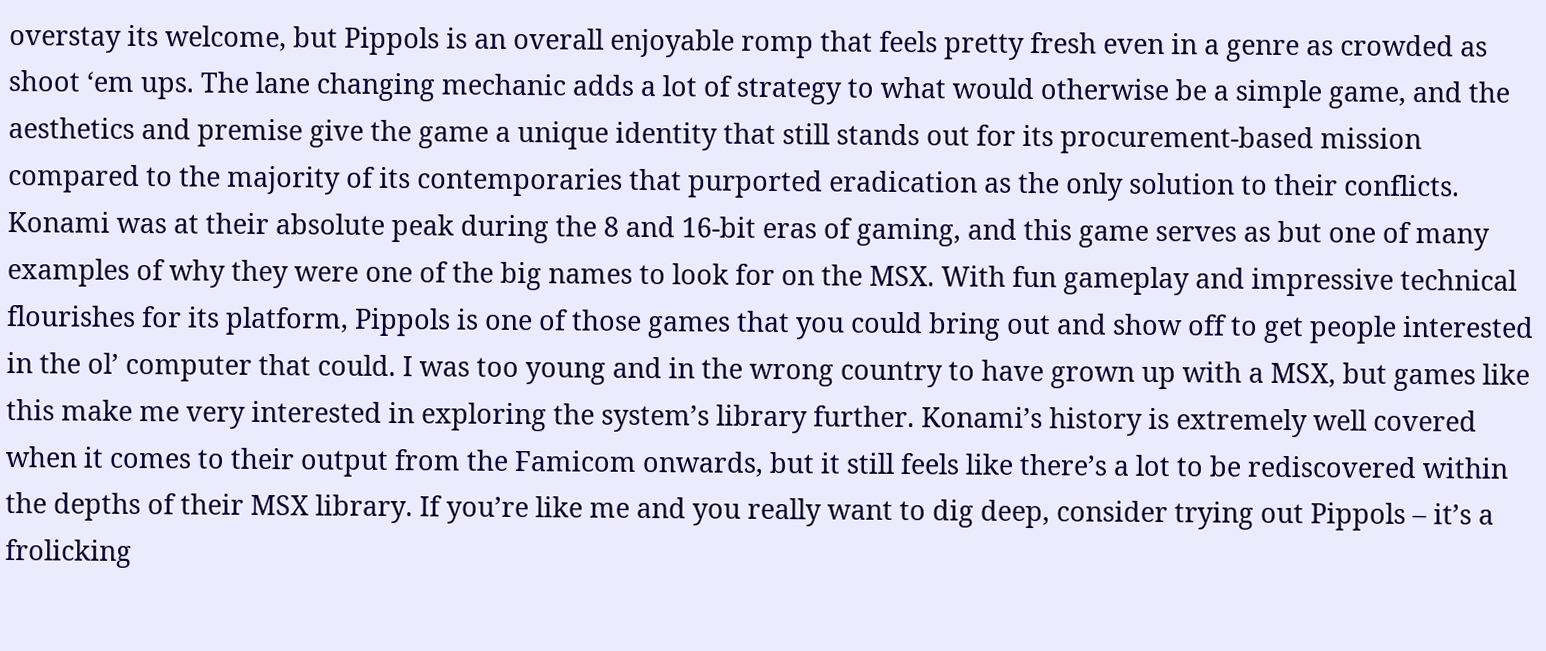overstay its welcome, but Pippols is an overall enjoyable romp that feels pretty fresh even in a genre as crowded as shoot ‘em ups. The lane changing mechanic adds a lot of strategy to what would otherwise be a simple game, and the aesthetics and premise give the game a unique identity that still stands out for its procurement-based mission compared to the majority of its contemporaries that purported eradication as the only solution to their conflicts. Konami was at their absolute peak during the 8 and 16-bit eras of gaming, and this game serves as but one of many examples of why they were one of the big names to look for on the MSX. With fun gameplay and impressive technical flourishes for its platform, Pippols is one of those games that you could bring out and show off to get people interested in the ol’ computer that could. I was too young and in the wrong country to have grown up with a MSX, but games like this make me very interested in exploring the system’s library further. Konami’s history is extremely well covered when it comes to their output from the Famicom onwards, but it still feels like there’s a lot to be rediscovered within the depths of their MSX library. If you’re like me and you really want to dig deep, consider trying out Pippols – it’s a frolicking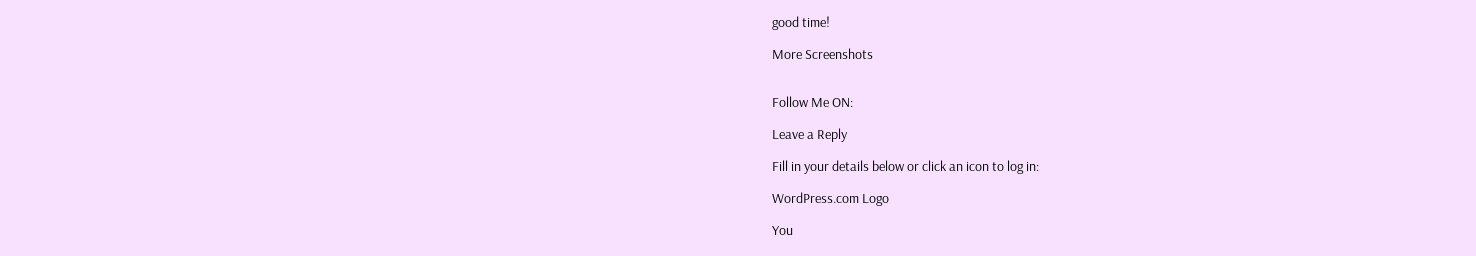good time!

More Screenshots


Follow Me ON:

Leave a Reply

Fill in your details below or click an icon to log in:

WordPress.com Logo

You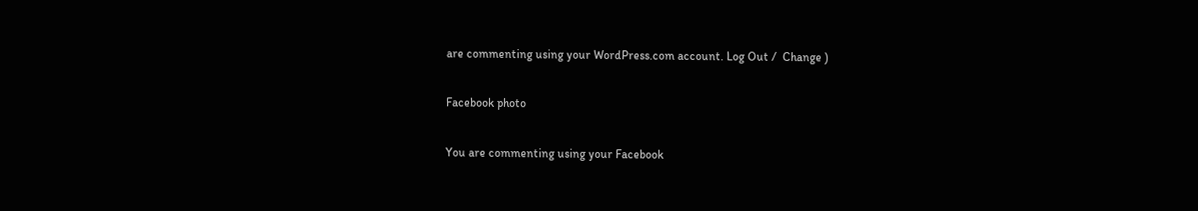are commenting using your WordPress.com account. Log Out /  Change )

Facebook photo

You are commenting using your Facebook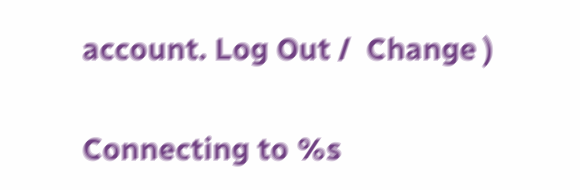account. Log Out /  Change )

Connecting to %s